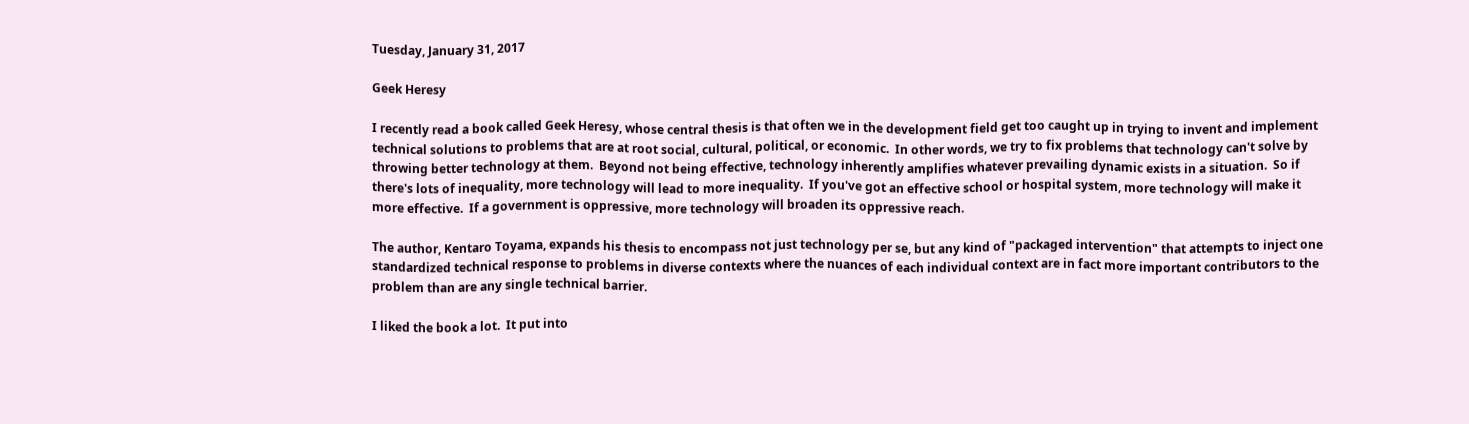Tuesday, January 31, 2017

Geek Heresy

I recently read a book called Geek Heresy, whose central thesis is that often we in the development field get too caught up in trying to invent and implement technical solutions to problems that are at root social, cultural, political, or economic.  In other words, we try to fix problems that technology can't solve by throwing better technology at them.  Beyond not being effective, technology inherently amplifies whatever prevailing dynamic exists in a situation.  So if there's lots of inequality, more technology will lead to more inequality.  If you've got an effective school or hospital system, more technology will make it more effective.  If a government is oppressive, more technology will broaden its oppressive reach.

The author, Kentaro Toyama, expands his thesis to encompass not just technology per se, but any kind of "packaged intervention" that attempts to inject one standardized technical response to problems in diverse contexts where the nuances of each individual context are in fact more important contributors to the problem than are any single technical barrier.

I liked the book a lot.  It put into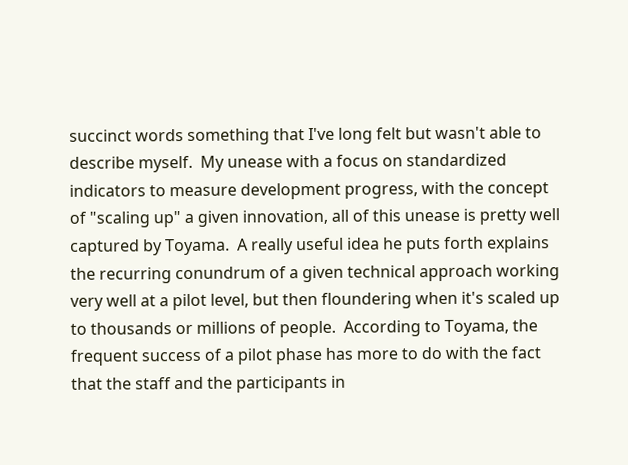succinct words something that I've long felt but wasn't able to describe myself.  My unease with a focus on standardized indicators to measure development progress, with the concept of "scaling up" a given innovation, all of this unease is pretty well captured by Toyama.  A really useful idea he puts forth explains the recurring conundrum of a given technical approach working very well at a pilot level, but then floundering when it's scaled up to thousands or millions of people.  According to Toyama, the frequent success of a pilot phase has more to do with the fact that the staff and the participants in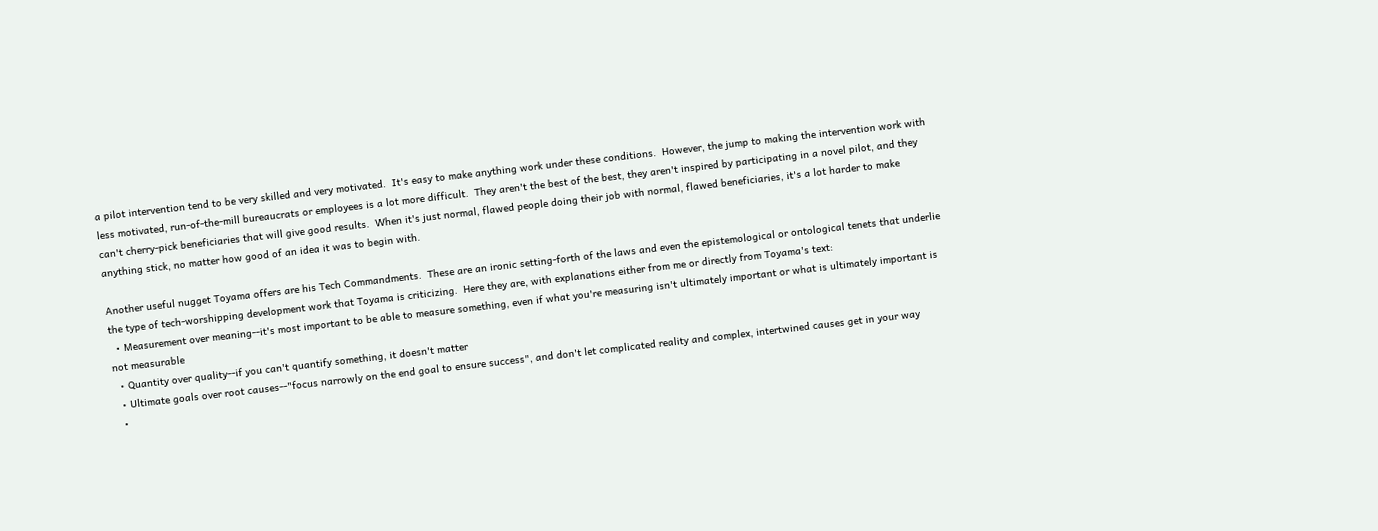a pilot intervention tend to be very skilled and very motivated.  It's easy to make anything work under these conditions.  However, the jump to making the intervention work with less motivated, run-of-the-mill bureaucrats or employees is a lot more difficult.  They aren't the best of the best, they aren't inspired by participating in a novel pilot, and they can't cherry-pick beneficiaries that will give good results.  When it's just normal, flawed people doing their job with normal, flawed beneficiaries, it's a lot harder to make anything stick, no matter how good of an idea it was to begin with.

Another useful nugget Toyama offers are his Tech Commandments.  These are an ironic setting-forth of the laws and even the epistemological or ontological tenets that underlie the type of tech-worshipping development work that Toyama is criticizing.  Here they are, with explanations either from me or directly from Toyama's text:
  • Measurement over meaning--it's most important to be able to measure something, even if what you're measuring isn't ultimately important or what is ultimately important is not measurable
  • Quantity over quality--if you can't quantify something, it doesn't matter
  • Ultimate goals over root causes--"focus narrowly on the end goal to ensure success", and don't let complicated reality and complex, intertwined causes get in your way
  •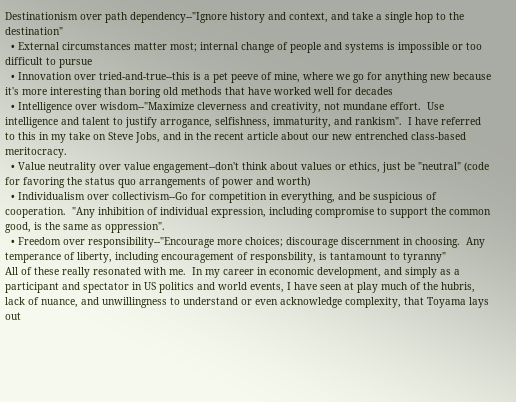Destinationism over path dependency--"Ignore history and context, and take a single hop to the destination"
  • External circumstances matter most; internal change of people and systems is impossible or too difficult to pursue
  • Innovation over tried-and-true--this is a pet peeve of mine, where we go for anything new because it's more interesting than boring old methods that have worked well for decades
  • Intelligence over wisdom--"Maximize cleverness and creativity, not mundane effort.  Use intelligence and talent to justify arrogance, selfishness, immaturity, and rankism".  I have referred to this in my take on Steve Jobs, and in the recent article about our new entrenched class-based meritocracy.
  • Value neutrality over value engagement--don't think about values or ethics, just be "neutral" (code for favoring the status quo arrangements of power and worth)
  • Individualism over collectivism--Go for competition in everything, and be suspicious of cooperation.  "Any inhibition of individual expression, including compromise to support the common good, is the same as oppression".
  • Freedom over responsibility--"Encourage more choices; discourage discernment in choosing.  Any temperance of liberty, including encouragement of responsbility, is tantamount to tyranny"
All of these really resonated with me.  In my career in economic development, and simply as a participant and spectator in US politics and world events, I have seen at play much of the hubris, lack of nuance, and unwillingness to understand or even acknowledge complexity, that Toyama lays out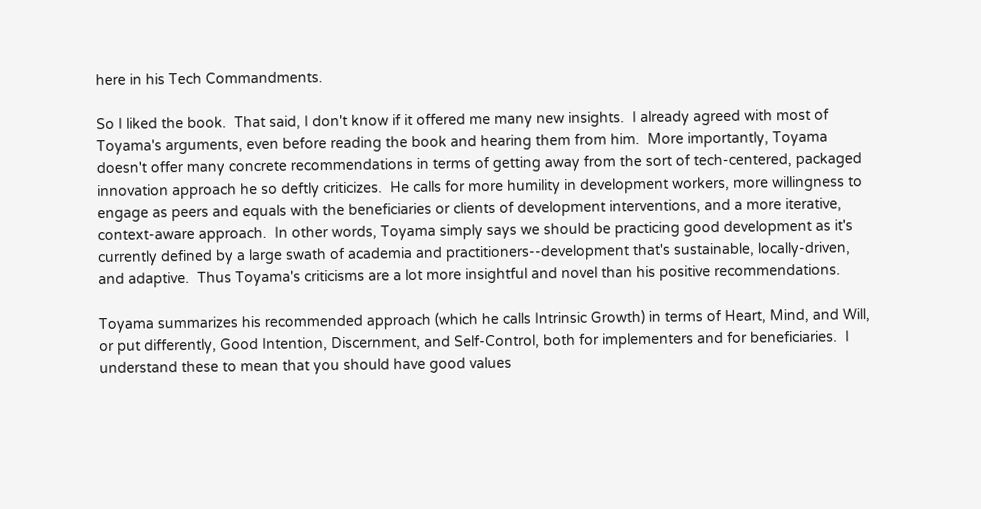here in his Tech Commandments.

So I liked the book.  That said, I don't know if it offered me many new insights.  I already agreed with most of Toyama's arguments, even before reading the book and hearing them from him.  More importantly, Toyama doesn't offer many concrete recommendations in terms of getting away from the sort of tech-centered, packaged innovation approach he so deftly criticizes.  He calls for more humility in development workers, more willingness to engage as peers and equals with the beneficiaries or clients of development interventions, and a more iterative, context-aware approach.  In other words, Toyama simply says we should be practicing good development as it's currently defined by a large swath of academia and practitioners--development that's sustainable, locally-driven, and adaptive.  Thus Toyama's criticisms are a lot more insightful and novel than his positive recommendations.

Toyama summarizes his recommended approach (which he calls Intrinsic Growth) in terms of Heart, Mind, and Will, or put differently, Good Intention, Discernment, and Self-Control, both for implementers and for beneficiaries.  I understand these to mean that you should have good values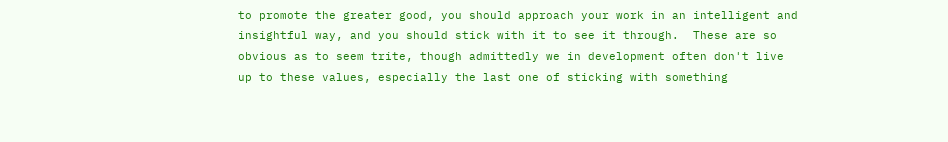to promote the greater good, you should approach your work in an intelligent and insightful way, and you should stick with it to see it through.  These are so obvious as to seem trite, though admittedly we in development often don't live up to these values, especially the last one of sticking with something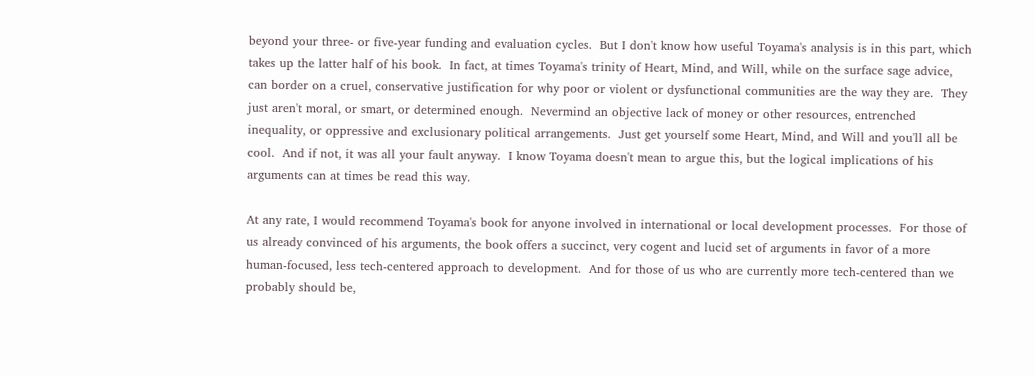beyond your three- or five-year funding and evaluation cycles.  But I don't know how useful Toyama's analysis is in this part, which takes up the latter half of his book.  In fact, at times Toyama's trinity of Heart, Mind, and Will, while on the surface sage advice, can border on a cruel, conservative justification for why poor or violent or dysfunctional communities are the way they are.  They just aren't moral, or smart, or determined enough.  Nevermind an objective lack of money or other resources, entrenched inequality, or oppressive and exclusionary political arrangements.  Just get yourself some Heart, Mind, and Will and you'll all be cool.  And if not, it was all your fault anyway.  I know Toyama doesn't mean to argue this, but the logical implications of his arguments can at times be read this way.

At any rate, I would recommend Toyama's book for anyone involved in international or local development processes.  For those of us already convinced of his arguments, the book offers a succinct, very cogent and lucid set of arguments in favor of a more human-focused, less tech-centered approach to development.  And for those of us who are currently more tech-centered than we probably should be,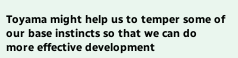Toyama might help us to temper some of our base instincts so that we can do more effective development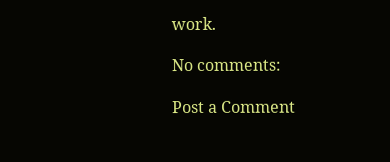work.

No comments:

Post a Comment